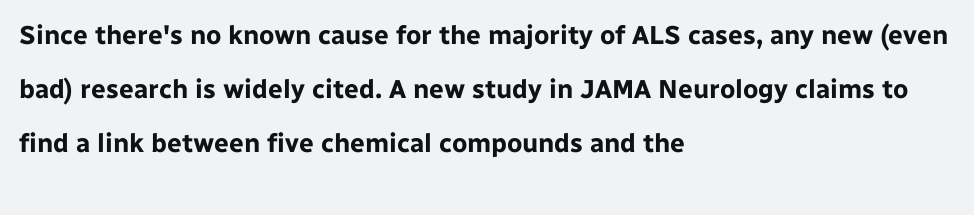Since there's no known cause for the majority of ALS cases, any new (even bad) research is widely cited. A new study in JAMA Neurology claims to find a link between five chemical compounds and the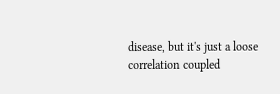disease, but it's just a loose correlation coupled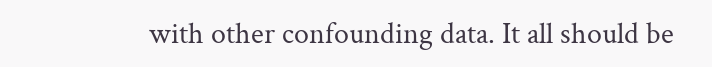with other confounding data. It all should be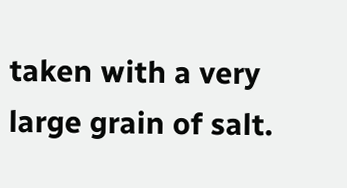taken with a very large grain of salt.